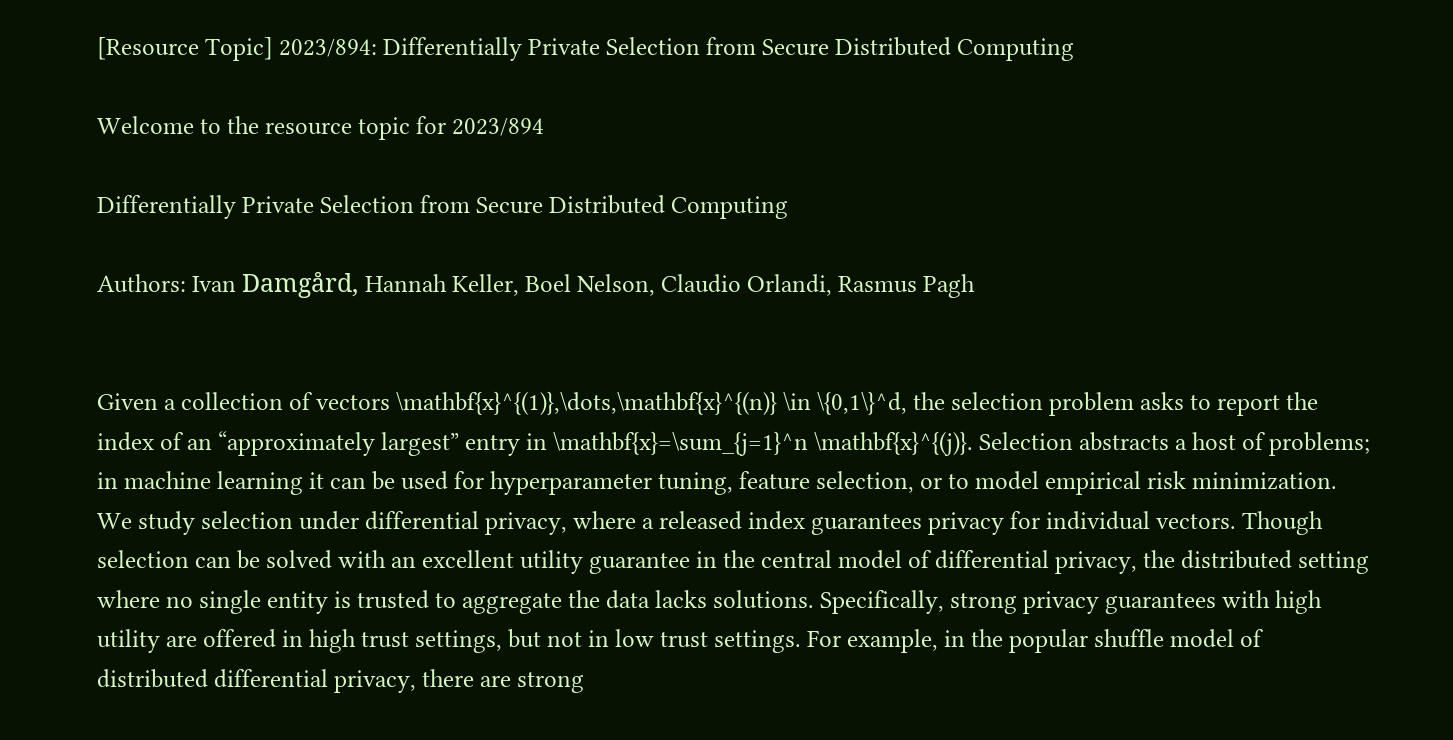[Resource Topic] 2023/894: Differentially Private Selection from Secure Distributed Computing

Welcome to the resource topic for 2023/894

Differentially Private Selection from Secure Distributed Computing

Authors: Ivan Damgård, Hannah Keller, Boel Nelson, Claudio Orlandi, Rasmus Pagh


Given a collection of vectors \mathbf{x}^{(1)},\dots,\mathbf{x}^{(n)} \in \{0,1\}^d, the selection problem asks to report the index of an “approximately largest” entry in \mathbf{x}=\sum_{j=1}^n \mathbf{x}^{(j)}. Selection abstracts a host of problems; in machine learning it can be used for hyperparameter tuning, feature selection, or to model empirical risk minimization. We study selection under differential privacy, where a released index guarantees privacy for individual vectors. Though selection can be solved with an excellent utility guarantee in the central model of differential privacy, the distributed setting where no single entity is trusted to aggregate the data lacks solutions. Specifically, strong privacy guarantees with high utility are offered in high trust settings, but not in low trust settings. For example, in the popular shuffle model of distributed differential privacy, there are strong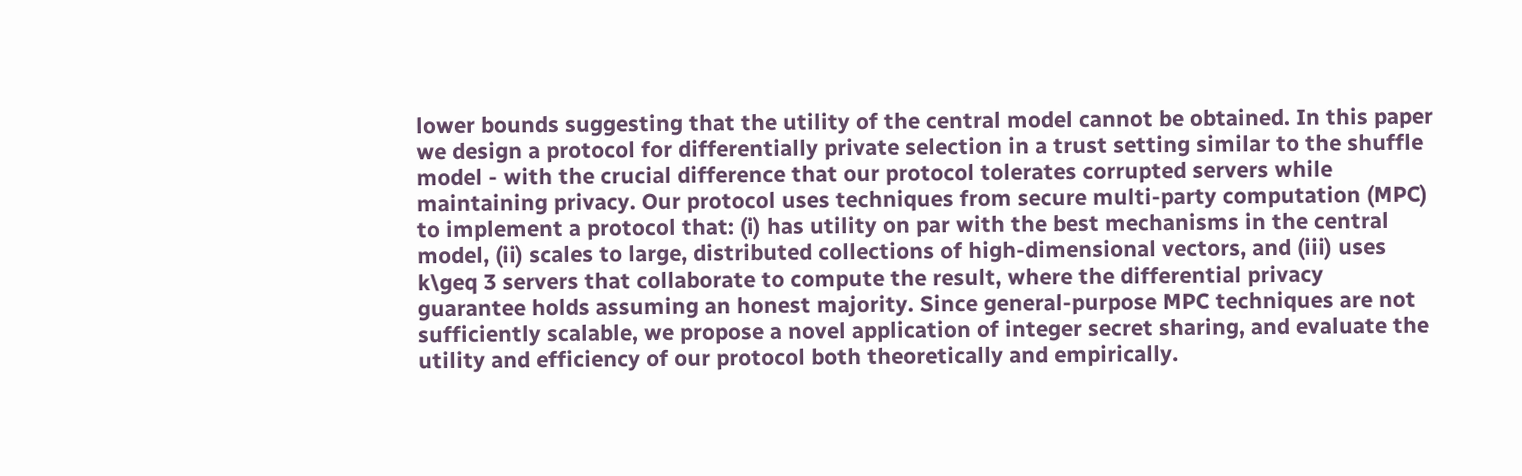lower bounds suggesting that the utility of the central model cannot be obtained. In this paper we design a protocol for differentially private selection in a trust setting similar to the shuffle model - with the crucial difference that our protocol tolerates corrupted servers while maintaining privacy. Our protocol uses techniques from secure multi-party computation (MPC) to implement a protocol that: (i) has utility on par with the best mechanisms in the central model, (ii) scales to large, distributed collections of high-dimensional vectors, and (iii) uses k\geq 3 servers that collaborate to compute the result, where the differential privacy guarantee holds assuming an honest majority. Since general-purpose MPC techniques are not sufficiently scalable, we propose a novel application of integer secret sharing, and evaluate the utility and efficiency of our protocol both theoretically and empirically.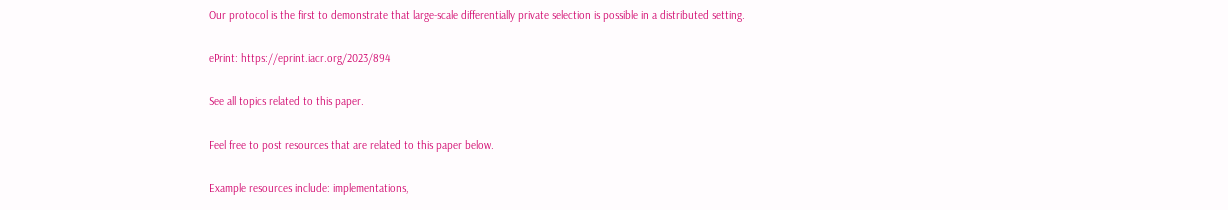Our protocol is the first to demonstrate that large-scale differentially private selection is possible in a distributed setting.

ePrint: https://eprint.iacr.org/2023/894

See all topics related to this paper.

Feel free to post resources that are related to this paper below.

Example resources include: implementations,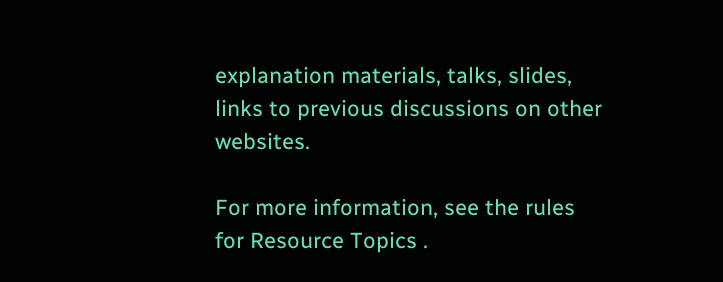explanation materials, talks, slides, links to previous discussions on other websites.

For more information, see the rules for Resource Topics .